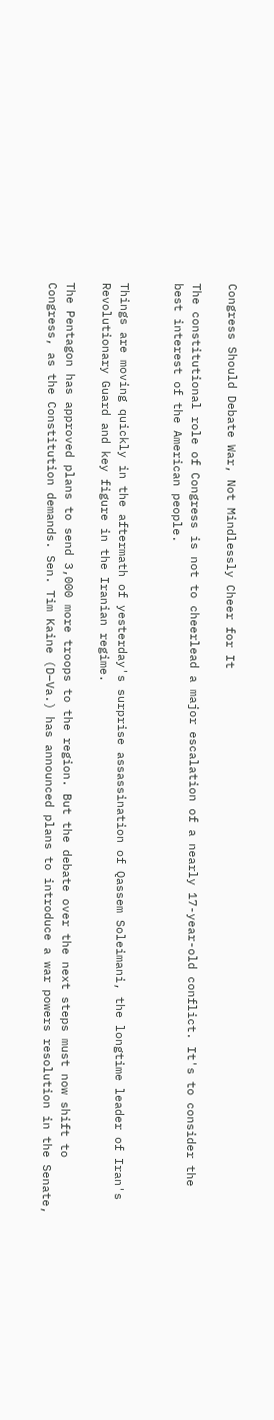Congress Should Debate War, Not Mindlessly Cheer for It

The constitutional role of Congress is not to cheerlead a major escalation of a nearly 17-year-old conflict. It's to consider the best interest of the American people.


Things are moving quickly in the aftermath of yesterday's surprise assassination of Qassem Soleimani, the longtime leader of Iran's Revolutionary Guard and key figure in the Iranian regime.

The Pentagon has approved plans to send 3,000 more troops to the region. But the debate over the next steps must now shift to Congress, as the Constitution demands. Sen. Tim Kaine (D–Va.) has announced plans to introduce a war powers resolution in the Senate,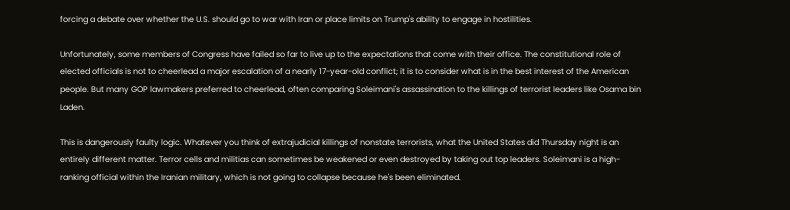forcing a debate over whether the U.S. should go to war with Iran or place limits on Trump's ability to engage in hostilities.

Unfortunately, some members of Congress have failed so far to live up to the expectations that come with their office. The constitutional role of elected officials is not to cheerlead a major escalation of a nearly 17-year-old conflict; it is to consider what is in the best interest of the American people. But many GOP lawmakers preferred to cheerlead, often comparing Soleimani's assassination to the killings of terrorist leaders like Osama bin Laden.

This is dangerously faulty logic. Whatever you think of extrajudicial killings of nonstate terrorists, what the United States did Thursday night is an entirely different matter. Terror cells and militias can sometimes be weakened or even destroyed by taking out top leaders. Soleimani is a high-ranking official within the Iranian military, which is not going to collapse because he's been eliminated.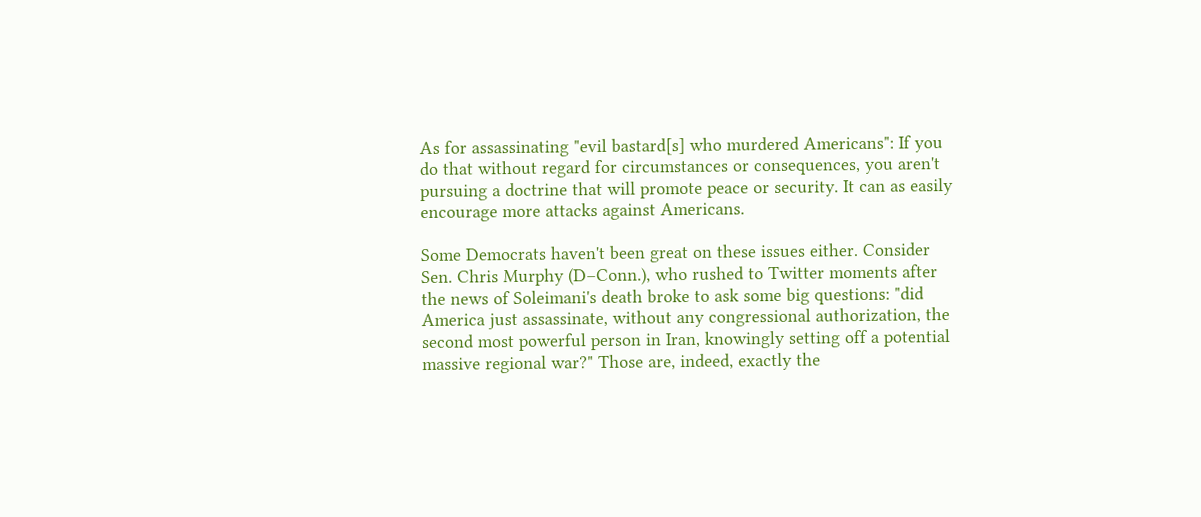As for assassinating "evil bastard[s] who murdered Americans": If you do that without regard for circumstances or consequences, you aren't pursuing a doctrine that will promote peace or security. It can as easily encourage more attacks against Americans.

Some Democrats haven't been great on these issues either. Consider Sen. Chris Murphy (D–Conn.), who rushed to Twitter moments after the news of Soleimani's death broke to ask some big questions: "did America just assassinate, without any congressional authorization, the second most powerful person in Iran, knowingly setting off a potential massive regional war?" Those are, indeed, exactly the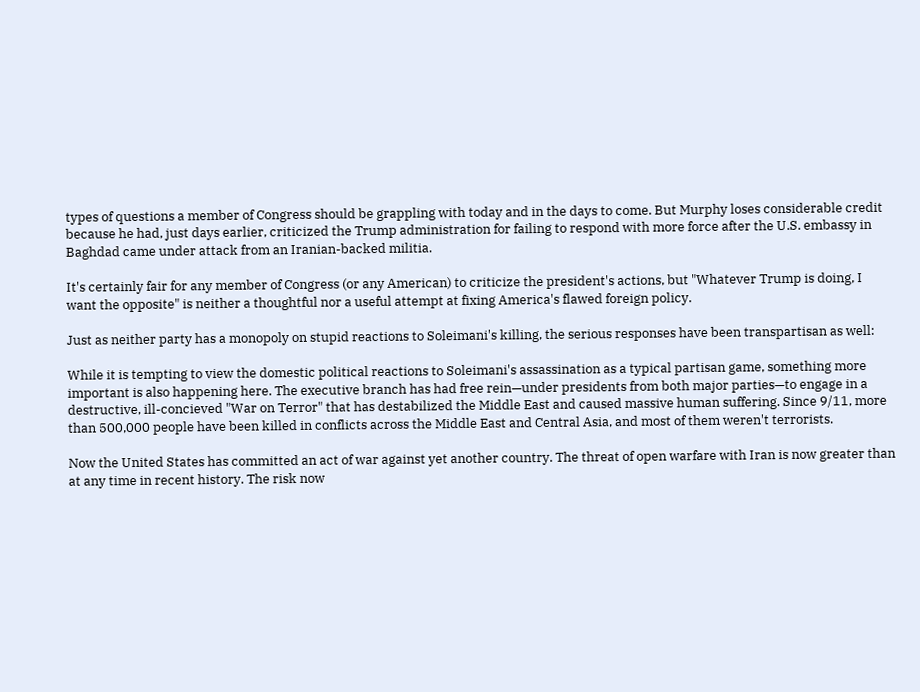types of questions a member of Congress should be grappling with today and in the days to come. But Murphy loses considerable credit because he had, just days earlier, criticized the Trump administration for failing to respond with more force after the U.S. embassy in Baghdad came under attack from an Iranian-backed militia.

It's certainly fair for any member of Congress (or any American) to criticize the president's actions, but "Whatever Trump is doing, I want the opposite" is neither a thoughtful nor a useful attempt at fixing America's flawed foreign policy.

Just as neither party has a monopoly on stupid reactions to Soleimani's killing, the serious responses have been transpartisan as well:

While it is tempting to view the domestic political reactions to Soleimani's assassination as a typical partisan game, something more important is also happening here. The executive branch has had free rein—under presidents from both major parties—to engage in a destructive, ill-concieved "War on Terror" that has destabilized the Middle East and caused massive human suffering. Since 9/11, more than 500,000 people have been killed in conflicts across the Middle East and Central Asia, and most of them weren't terrorists.

Now the United States has committed an act of war against yet another country. The threat of open warfare with Iran is now greater than at any time in recent history. The risk now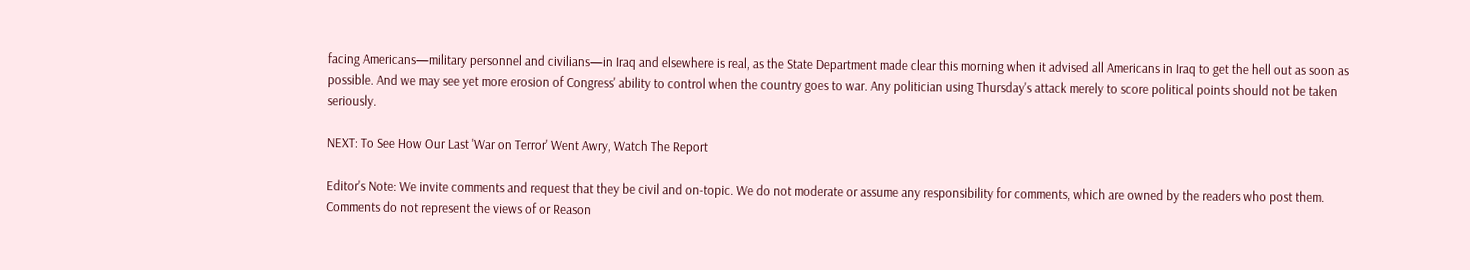facing Americans—military personnel and civilians—in Iraq and elsewhere is real, as the State Department made clear this morning when it advised all Americans in Iraq to get the hell out as soon as possible. And we may see yet more erosion of Congress' ability to control when the country goes to war. Any politician using Thursday's attack merely to score political points should not be taken seriously.

NEXT: To See How Our Last 'War on Terror' Went Awry, Watch The Report

Editor's Note: We invite comments and request that they be civil and on-topic. We do not moderate or assume any responsibility for comments, which are owned by the readers who post them. Comments do not represent the views of or Reason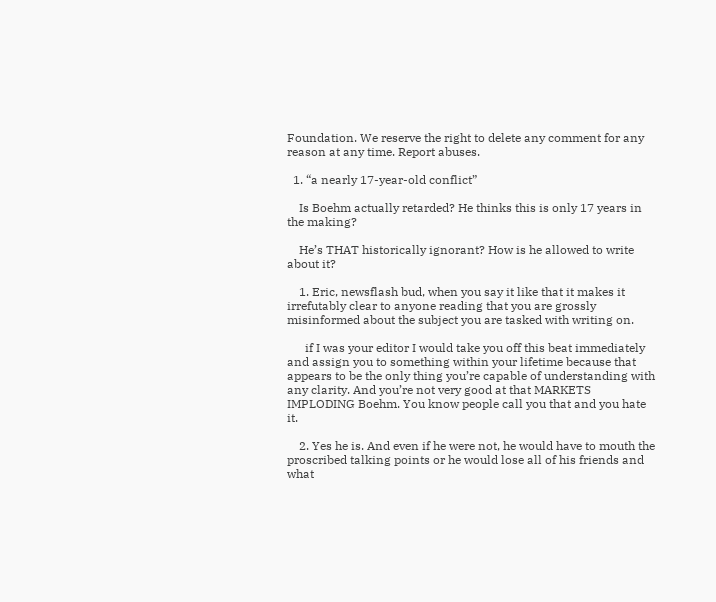Foundation. We reserve the right to delete any comment for any reason at any time. Report abuses.

  1. “a nearly 17-year-old conflict”

    Is Boehm actually retarded? He thinks this is only 17 years in the making?

    He’s THAT historically ignorant? How is he allowed to write about it?

    1. Eric, newsflash bud, when you say it like that it makes it irrefutably clear to anyone reading that you are grossly misinformed about the subject you are tasked with writing on.

      if I was your editor I would take you off this beat immediately and assign you to something within your lifetime because that appears to be the only thing you’re capable of understanding with any clarity. And you’re not very good at that MARKETS IMPLODING Boehm. You know people call you that and you hate it.

    2. Yes he is. And even if he were not, he would have to mouth the proscribed talking points or he would lose all of his friends and what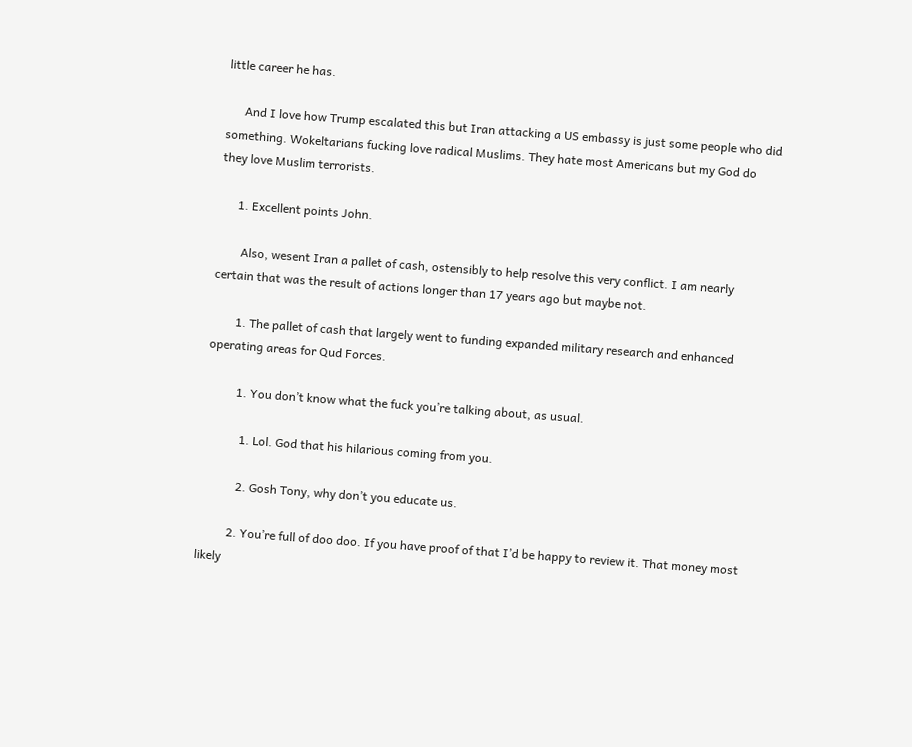little career he has.

      And I love how Trump escalated this but Iran attacking a US embassy is just some people who did something. Wokeltarians fucking love radical Muslims. They hate most Americans but my God do they love Muslim terrorists.

      1. Excellent points John.

        Also, wesent Iran a pallet of cash, ostensibly to help resolve this very conflict. I am nearly certain that was the result of actions longer than 17 years ago but maybe not.

        1. The pallet of cash that largely went to funding expanded military research and enhanced operating areas for Qud Forces.

          1. You don’t know what the fuck you’re talking about, as usual.

            1. Lol. God that his hilarious coming from you.

            2. Gosh Tony, why don’t you educate us.

          2. You’re full of doo doo. If you have proof of that I’d be happy to review it. That money most likely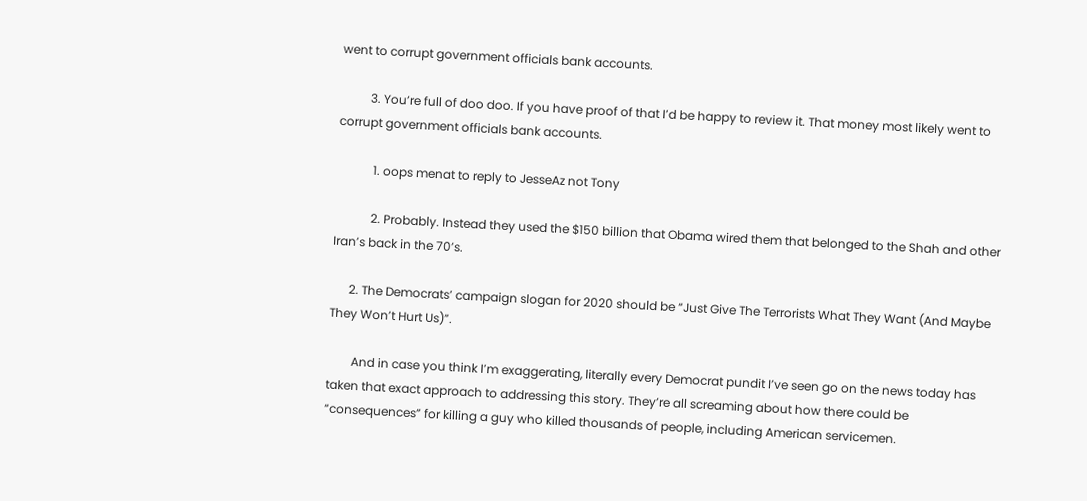went to corrupt government officials bank accounts.

          3. You’re full of doo doo. If you have proof of that I’d be happy to review it. That money most likely went to corrupt government officials bank accounts.

            1. oops menat to reply to JesseAz not Tony

            2. Probably. Instead they used the $150 billion that Obama wired them that belonged to the Shah and other Iran’s back in the 70’s.

      2. The Democrats’ campaign slogan for 2020 should be “Just Give The Terrorists What They Want (And Maybe They Won’t Hurt Us)”.

        And in case you think I’m exaggerating, literally every Democrat pundit I’ve seen go on the news today has taken that exact approach to addressing this story. They’re all screaming about how there could be “consequences” for killing a guy who killed thousands of people, including American servicemen.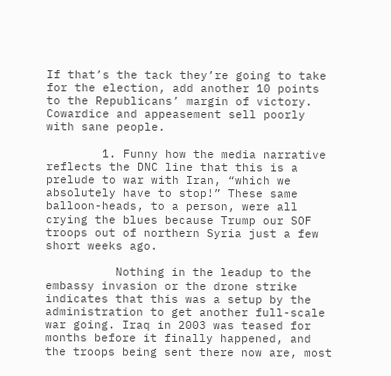If that’s the tack they’re going to take for the election, add another 10 points to the Republicans’ margin of victory. Cowardice and appeasement sell poorly with sane people.

        1. Funny how the media narrative reflects the DNC line that this is a prelude to war with Iran, “which we absolutely have to stop!” These same balloon-heads, to a person, were all crying the blues because Trump our SOF troops out of northern Syria just a few short weeks ago.

          Nothing in the leadup to the embassy invasion or the drone strike indicates that this was a setup by the administration to get another full-scale war going. Iraq in 2003 was teased for months before it finally happened, and the troops being sent there now are, most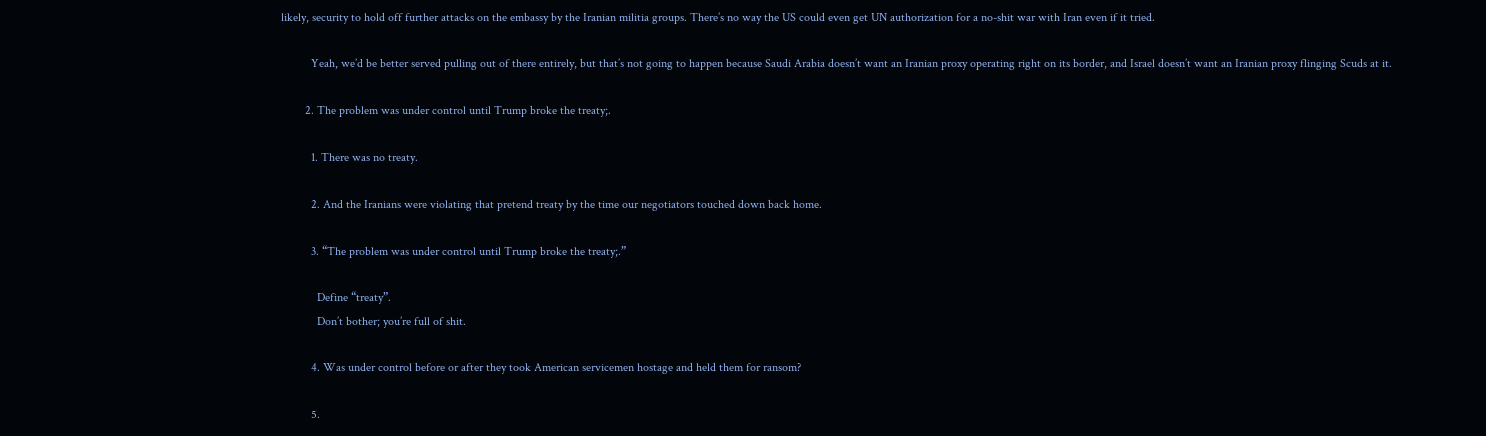likely, security to hold off further attacks on the embassy by the Iranian militia groups. There’s no way the US could even get UN authorization for a no-shit war with Iran even if it tried.

          Yeah, we’d be better served pulling out of there entirely, but that’s not going to happen because Saudi Arabia doesn’t want an Iranian proxy operating right on its border, and Israel doesn’t want an Iranian proxy flinging Scuds at it.

        2. The problem was under control until Trump broke the treaty;.

          1. There was no treaty.

          2. And the Iranians were violating that pretend treaty by the time our negotiators touched down back home.

          3. “The problem was under control until Trump broke the treaty;.”

            Define “treaty”.
            Don’t bother; you’re full of shit.

          4. Was under control before or after they took American servicemen hostage and held them for ransom?

          5.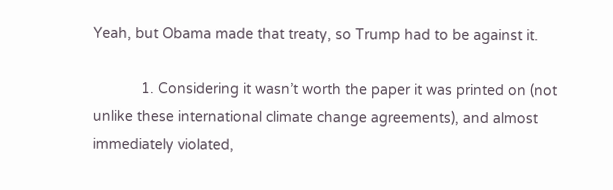Yeah, but Obama made that treaty, so Trump had to be against it.

            1. Considering it wasn’t worth the paper it was printed on (not unlike these international climate change agreements), and almost immediately violated,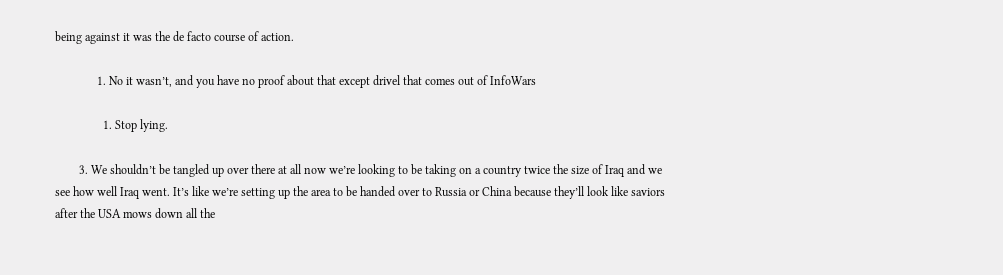being against it was the de facto course of action.

              1. No it wasn’t, and you have no proof about that except drivel that comes out of InfoWars

                1. Stop lying.

        3. We shouldn’t be tangled up over there at all now we’re looking to be taking on a country twice the size of Iraq and we see how well Iraq went. It’s like we’re setting up the area to be handed over to Russia or China because they’ll look like saviors after the USA mows down all the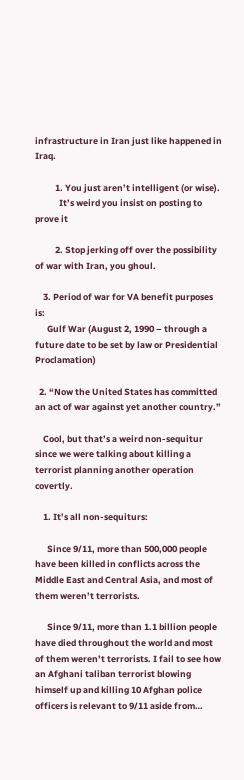infrastructure in Iran just like happened in Iraq.

          1. You just aren’t intelligent (or wise).
            It’s weird you insist on posting to prove it

          2. Stop jerking off over the possibility of war with Iran, you ghoul.

    3. Period of war for VA benefit purposes is:
      Gulf War (August 2, 1990 – through a future date to be set by law or Presidential Proclamation)

  2. “Now the United States has committed an act of war against yet another country.”

    Cool, but that’s a weird non-sequitur since we were talking about killing a terrorist planning another operation covertly.

    1. It’s all non-sequiturs:

      Since 9/11, more than 500,000 people have been killed in conflicts across the Middle East and Central Asia, and most of them weren’t terrorists.

      Since 9/11, more than 1.1 billion people have died throughout the world and most of them weren’t terrorists. I fail to see how an Afghani taliban terrorist blowing himself up and killing 10 Afghan police officers is relevant to 9/11 aside from…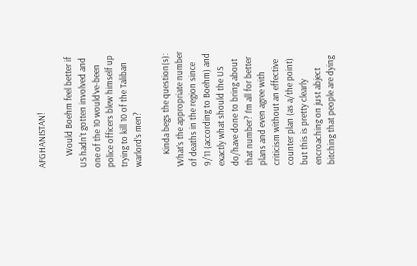AFGHANISTAN!

      Would Boehm feel better if US hadn’t gotten involved and one of the 10 would’ve-been police officers blew himself up trying to kill 10 of the Taliban warlord’s men?

      Kinda begs the question(s): What’s the appropriate number of deaths in the region since 9/11 (according to Boehm) and exactly what should the US do/have done to bring about that number? I’m all for better plans and even agree with criticism without an effective counter plan (as a/the point) but this is pretty clearly encroaching on just abject bitching that people are dying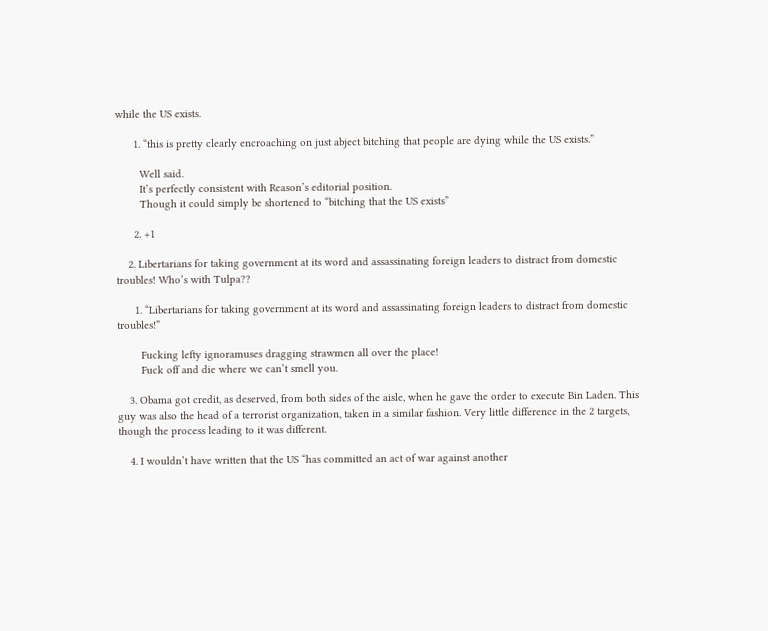while the US exists.

      1. “this is pretty clearly encroaching on just abject bitching that people are dying while the US exists.”

        Well said.
        It’s perfectly consistent with Reason’s editorial position.
        Though it could simply be shortened to “bitching that the US exists”

      2. +1

    2. Libertarians for taking government at its word and assassinating foreign leaders to distract from domestic troubles! Who’s with Tulpa??

      1. “Libertarians for taking government at its word and assassinating foreign leaders to distract from domestic troubles!”

        Fucking lefty ignoramuses dragging strawmen all over the place!
        Fuck off and die where we can’t smell you.

    3. Obama got credit, as deserved, from both sides of the aisle, when he gave the order to execute Bin Laden. This guy was also the head of a terrorist organization, taken in a similar fashion. Very little difference in the 2 targets, though the process leading to it was different.

    4. I wouldn’t have written that the US “has committed an act of war against another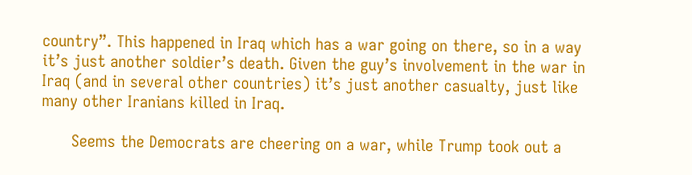country”. This happened in Iraq which has a war going on there, so in a way it’s just another soldier’s death. Given the guy’s involvement in the war in Iraq (and in several other countries) it’s just another casualty, just like many other Iranians killed in Iraq.

      Seems the Democrats are cheering on a war, while Trump took out a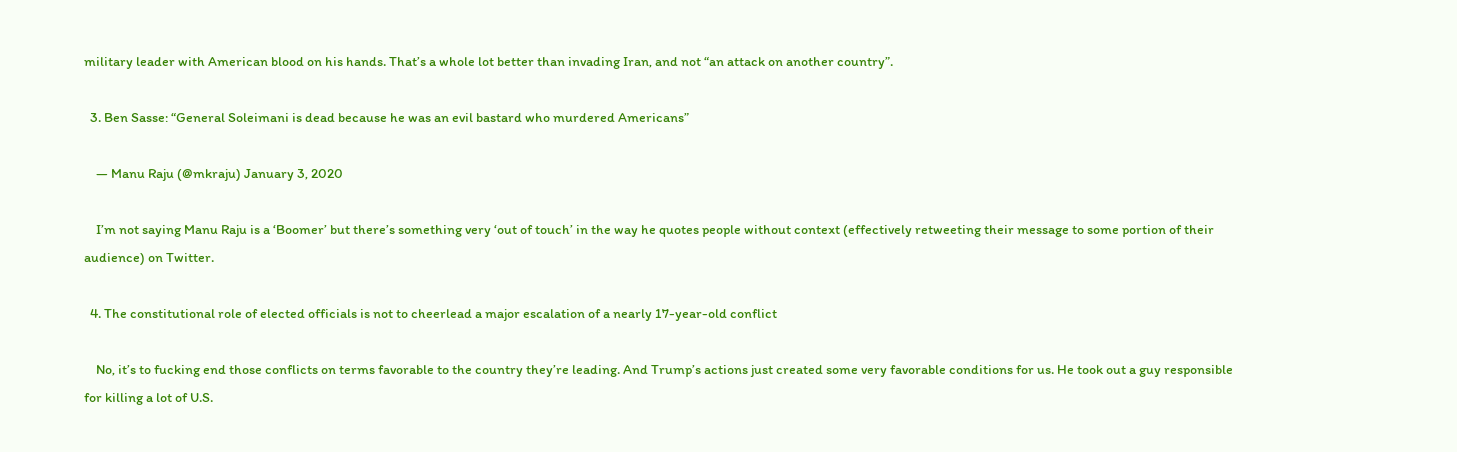military leader with American blood on his hands. That’s a whole lot better than invading Iran, and not “an attack on another country”.

  3. Ben Sasse: “General Soleimani is dead because he was an evil bastard who murdered Americans”

    — Manu Raju (@mkraju) January 3, 2020

    I’m not saying Manu Raju is a ‘Boomer’ but there’s something very ‘out of touch’ in the way he quotes people without context (effectively retweeting their message to some portion of their audience) on Twitter.

  4. The constitutional role of elected officials is not to cheerlead a major escalation of a nearly 17-year-old conflict

    No, it’s to fucking end those conflicts on terms favorable to the country they’re leading. And Trump’s actions just created some very favorable conditions for us. He took out a guy responsible for killing a lot of U.S.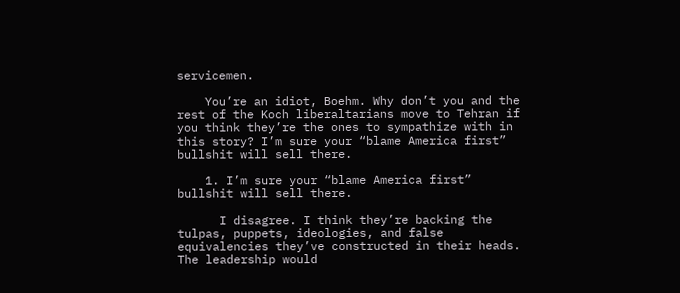servicemen.

    You’re an idiot, Boehm. Why don’t you and the rest of the Koch liberaltarians move to Tehran if you think they’re the ones to sympathize with in this story? I’m sure your “blame America first” bullshit will sell there.

    1. I’m sure your “blame America first” bullshit will sell there.

      I disagree. I think they’re backing the tulpas, puppets, ideologies, and false equivalencies they’ve constructed in their heads. The leadership would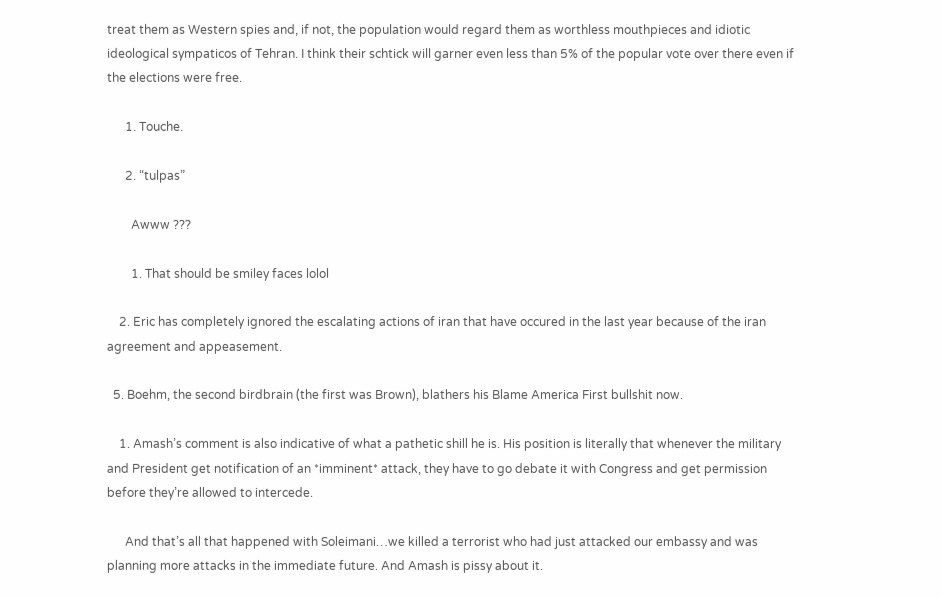treat them as Western spies and, if not, the population would regard them as worthless mouthpieces and idiotic ideological sympaticos of Tehran. I think their schtick will garner even less than 5% of the popular vote over there even if the elections were free.

      1. Touche.

      2. “tulpas”

        Awww ???

        1. That should be smiley faces lolol

    2. Eric has completely ignored the escalating actions of iran that have occured in the last year because of the iran agreement and appeasement.

  5. Boehm, the second birdbrain (the first was Brown), blathers his Blame America First bullshit now.

    1. Amash’s comment is also indicative of what a pathetic shill he is. His position is literally that whenever the military and President get notification of an *imminent* attack, they have to go debate it with Congress and get permission before they’re allowed to intercede.

      And that’s all that happened with Soleimani…we killed a terrorist who had just attacked our embassy and was planning more attacks in the immediate future. And Amash is pissy about it.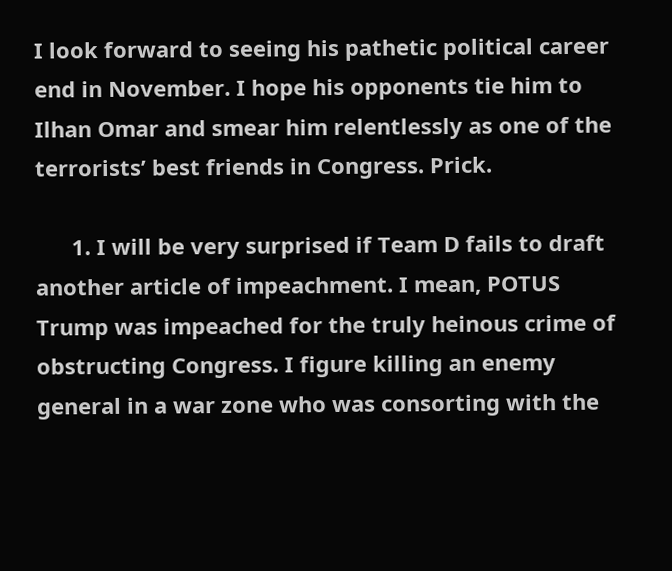I look forward to seeing his pathetic political career end in November. I hope his opponents tie him to Ilhan Omar and smear him relentlessly as one of the terrorists’ best friends in Congress. Prick.

      1. I will be very surprised if Team D fails to draft another article of impeachment. I mean, POTUS Trump was impeached for the truly heinous crime of obstructing Congress. I figure killing an enemy general in a war zone who was consorting with the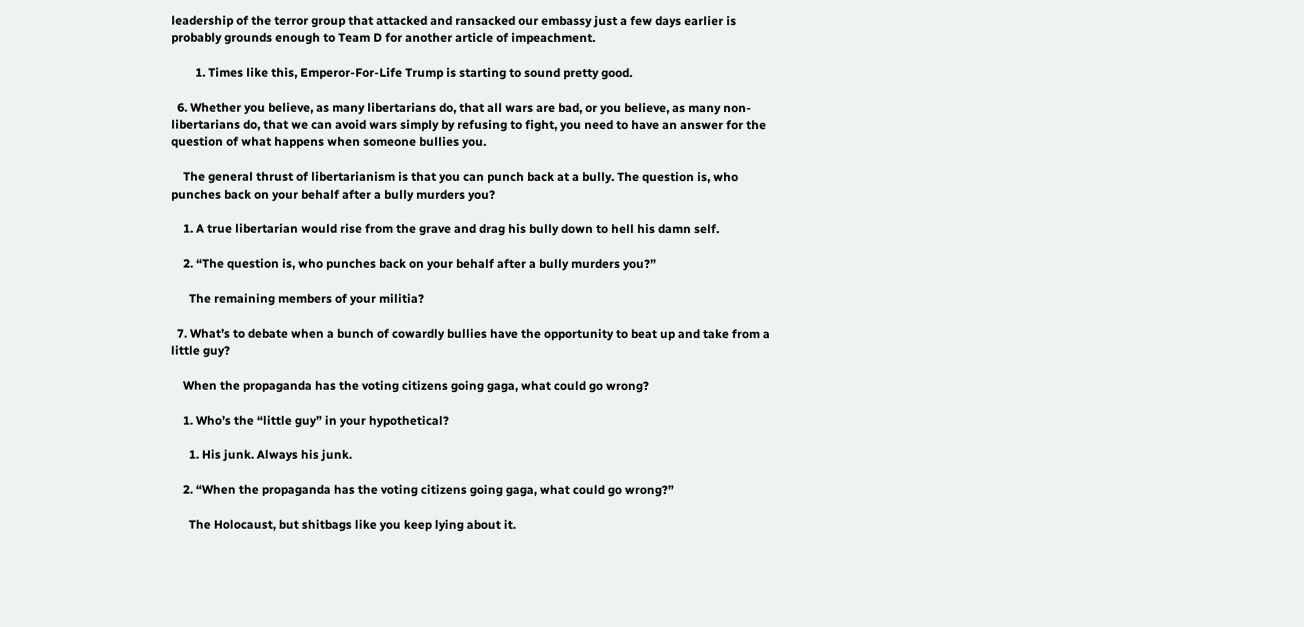leadership of the terror group that attacked and ransacked our embassy just a few days earlier is probably grounds enough to Team D for another article of impeachment.

        1. Times like this, Emperor-For-Life Trump is starting to sound pretty good.

  6. Whether you believe, as many libertarians do, that all wars are bad, or you believe, as many non-libertarians do, that we can avoid wars simply by refusing to fight, you need to have an answer for the question of what happens when someone bullies you.

    The general thrust of libertarianism is that you can punch back at a bully. The question is, who punches back on your behalf after a bully murders you?

    1. A true libertarian would rise from the grave and drag his bully down to hell his damn self.

    2. “The question is, who punches back on your behalf after a bully murders you?”

      The remaining members of your militia?

  7. What’s to debate when a bunch of cowardly bullies have the opportunity to beat up and take from a little guy?

    When the propaganda has the voting citizens going gaga, what could go wrong?

    1. Who’s the “little guy” in your hypothetical?

      1. His junk. Always his junk.

    2. “When the propaganda has the voting citizens going gaga, what could go wrong?”

      The Holocaust, but shitbags like you keep lying about it.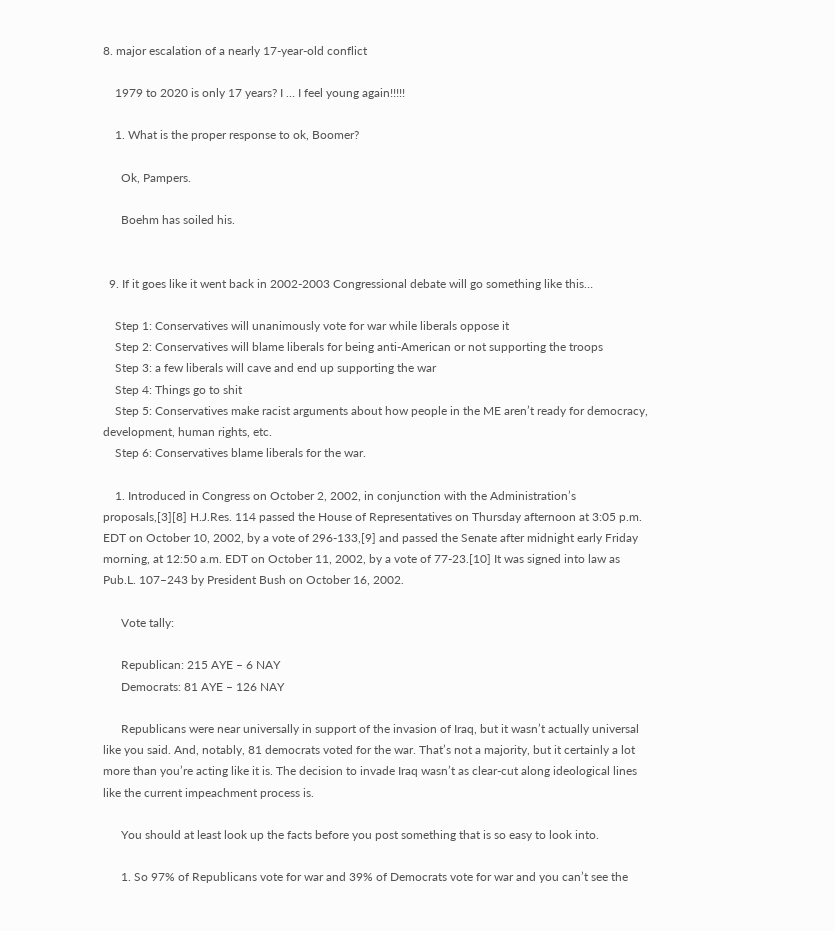8. major escalation of a nearly 17-year-old conflict

    1979 to 2020 is only 17 years? I … I feel young again!!!!!

    1. What is the proper response to ok, Boomer?

      Ok, Pampers.

      Boehm has soiled his.


  9. If it goes like it went back in 2002-2003 Congressional debate will go something like this…

    Step 1: Conservatives will unanimously vote for war while liberals oppose it
    Step 2: Conservatives will blame liberals for being anti-American or not supporting the troops
    Step 3: a few liberals will cave and end up supporting the war
    Step 4: Things go to shit
    Step 5: Conservatives make racist arguments about how people in the ME aren’t ready for democracy, development, human rights, etc.
    Step 6: Conservatives blame liberals for the war.

    1. Introduced in Congress on October 2, 2002, in conjunction with the Administration’s proposals,[3][8] H.J.Res. 114 passed the House of Representatives on Thursday afternoon at 3:05 p.m. EDT on October 10, 2002, by a vote of 296-133,[9] and passed the Senate after midnight early Friday morning, at 12:50 a.m. EDT on October 11, 2002, by a vote of 77-23.[10] It was signed into law as Pub.L. 107–243 by President Bush on October 16, 2002.

      Vote tally:

      Republican: 215 AYE – 6 NAY
      Democrats: 81 AYE – 126 NAY

      Republicans were near universally in support of the invasion of Iraq, but it wasn’t actually universal like you said. And, notably, 81 democrats voted for the war. That’s not a majority, but it certainly a lot more than you’re acting like it is. The decision to invade Iraq wasn’t as clear-cut along ideological lines like the current impeachment process is.

      You should at least look up the facts before you post something that is so easy to look into.

      1. So 97% of Republicans vote for war and 39% of Democrats vote for war and you can’t see the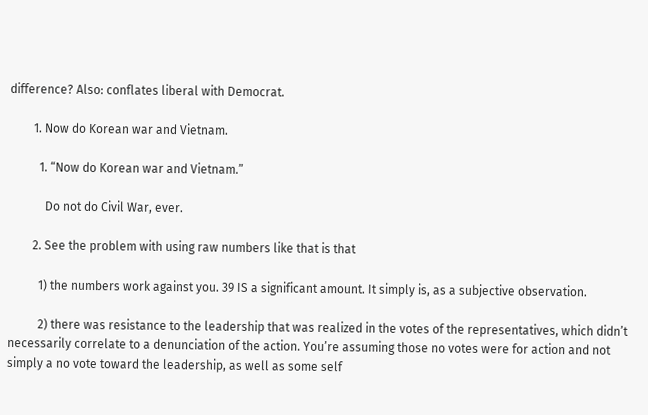difference? Also: conflates liberal with Democrat.

        1. Now do Korean war and Vietnam.

          1. “Now do Korean war and Vietnam.”

            Do not do Civil War, ever.

        2. See the problem with using raw numbers like that is that

          1) the numbers work against you. 39 IS a significant amount. It simply is, as a subjective observation.

          2) there was resistance to the leadership that was realized in the votes of the representatives, which didn’t necessarily correlate to a denunciation of the action. You’re assuming those no votes were for action and not simply a no vote toward the leadership, as well as some self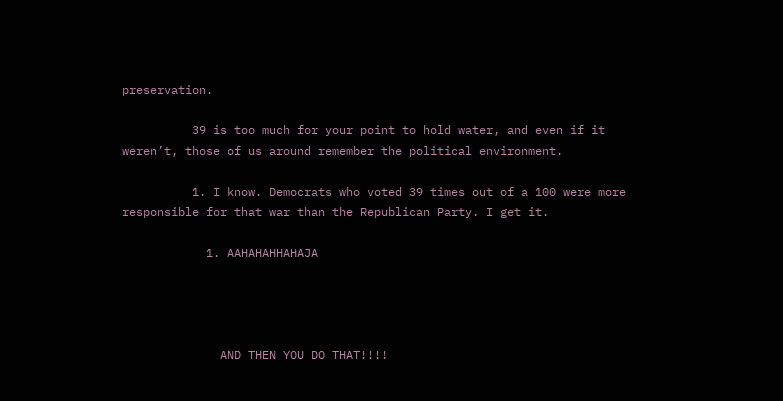preservation.

          39 is too much for your point to hold water, and even if it weren’t, those of us around remember the political environment.

          1. I know. Democrats who voted 39 times out of a 100 were more responsible for that war than the Republican Party. I get it.

            1. AAHAHAHHAHAJA




              AND THEN YOU DO THAT!!!!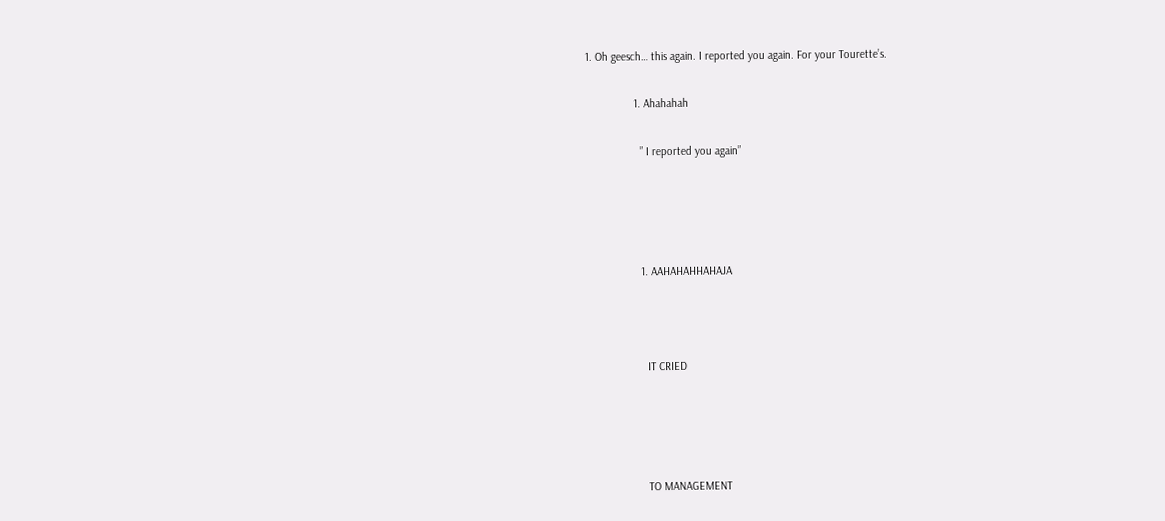1. Oh geesch… this again. I reported you again. For your Tourette’s.

                1. Ahahahah

                  ” I reported you again”




                  1. AAHAHAHHAHAJA



                    IT CRIED




                    TO MANAGEMENT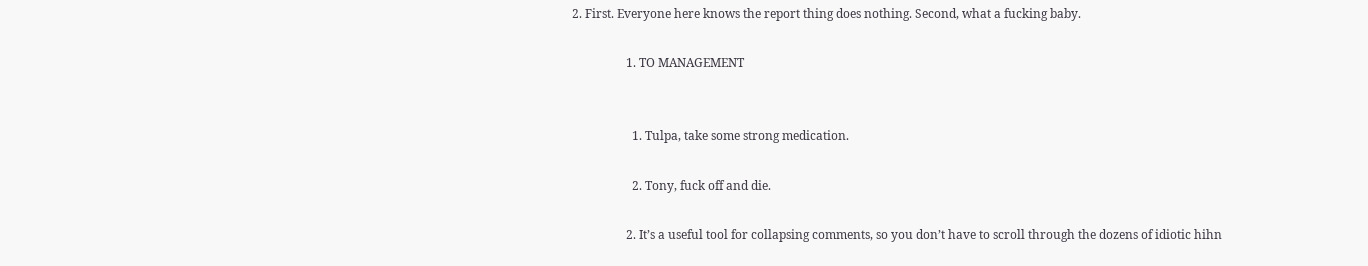2. First. Everyone here knows the report thing does nothing. Second, what a fucking baby.

                  1. TO MANAGEMENT


                    1. Tulpa, take some strong medication.

                    2. Tony, fuck off and die.

                  2. It’s a useful tool for collapsing comments, so you don’t have to scroll through the dozens of idiotic hihn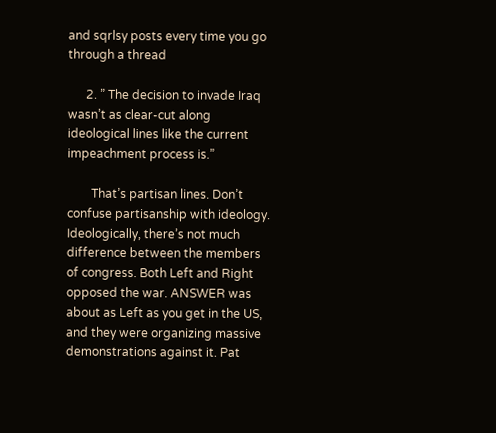and sqrlsy posts every time you go through a thread

      2. ” The decision to invade Iraq wasn’t as clear-cut along ideological lines like the current impeachment process is.”

        That’s partisan lines. Don’t confuse partisanship with ideology. Ideologically, there’s not much difference between the members of congress. Both Left and Right opposed the war. ANSWER was about as Left as you get in the US, and they were organizing massive demonstrations against it. Pat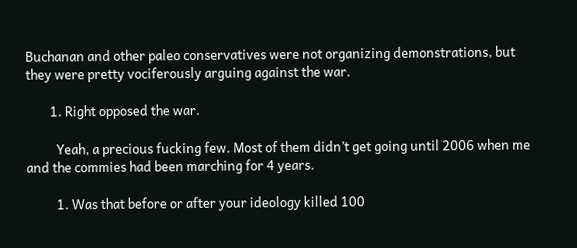Buchanan and other paleo conservatives were not organizing demonstrations, but they were pretty vociferously arguing against the war.

        1. Right opposed the war.

          Yeah, a precious fucking few. Most of them didn’t get going until 2006 when me and the commies had been marching for 4 years.

          1. Was that before or after your ideology killed 100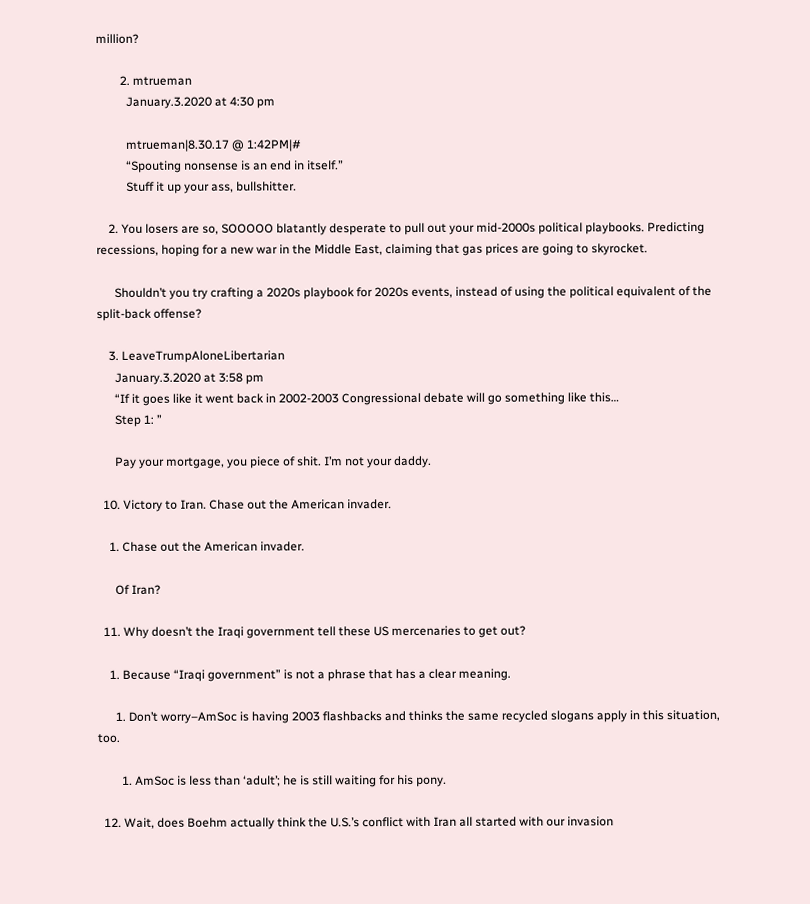million?

        2. mtrueman
          January.3.2020 at 4:30 pm

          mtrueman|8.30.17 @ 1:42PM|#
          “Spouting nonsense is an end in itself.”
          Stuff it up your ass, bullshitter.

    2. You losers are so, SOOOOO blatantly desperate to pull out your mid-2000s political playbooks. Predicting recessions, hoping for a new war in the Middle East, claiming that gas prices are going to skyrocket.

      Shouldn’t you try crafting a 2020s playbook for 2020s events, instead of using the political equivalent of the split-back offense?

    3. LeaveTrumpAloneLibertarian
      January.3.2020 at 3:58 pm
      “If it goes like it went back in 2002-2003 Congressional debate will go something like this…
      Step 1: ”

      Pay your mortgage, you piece of shit. I’m not your daddy.

  10. Victory to Iran. Chase out the American invader.

    1. Chase out the American invader.

      Of Iran?

  11. Why doesn’t the Iraqi government tell these US mercenaries to get out?

    1. Because “Iraqi government” is not a phrase that has a clear meaning.

      1. Don’t worry–AmSoc is having 2003 flashbacks and thinks the same recycled slogans apply in this situation, too.

        1. AmSoc is less than ‘adult’; he is still waiting for his pony.

  12. Wait, does Boehm actually think the U.S.’s conflict with Iran all started with our invasion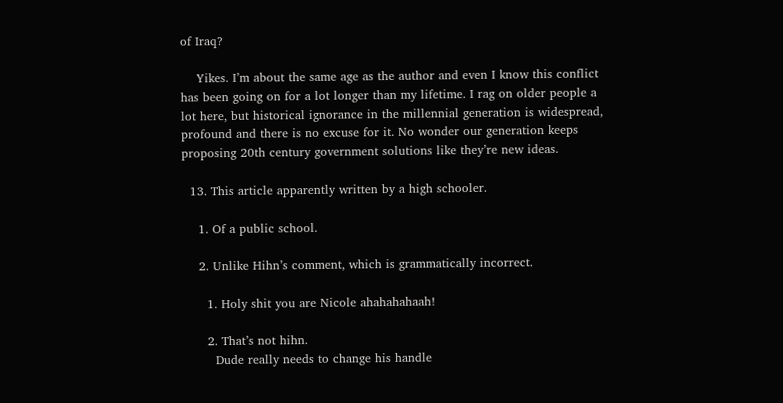of Iraq?

    Yikes. I’m about the same age as the author and even I know this conflict has been going on for a lot longer than my lifetime. I rag on older people a lot here, but historical ignorance in the millennial generation is widespread, profound and there is no excuse for it. No wonder our generation keeps proposing 20th century government solutions like they’re new ideas.

  13. This article apparently written by a high schooler.

    1. Of a public school.

    2. Unlike Hihn’s comment, which is grammatically incorrect.

      1. Holy shit you are Nicole ahahahahaah!

      2. That’s not hihn.
        Dude really needs to change his handle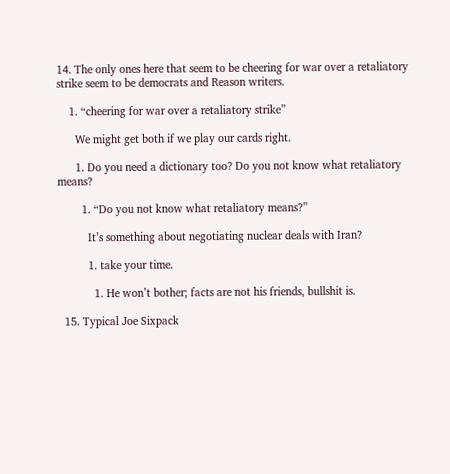14. The only ones here that seem to be cheering for war over a retaliatory strike seem to be democrats and Reason writers.

    1. “cheering for war over a retaliatory strike”

      We might get both if we play our cards right.

      1. Do you need a dictionary too? Do you not know what retaliatory means?

        1. “Do you not know what retaliatory means?”

          It’s something about negotiating nuclear deals with Iran?

          1. take your time.

            1. He won’t bother; facts are not his friends, bullshit is.

  15. Typical Joe Sixpack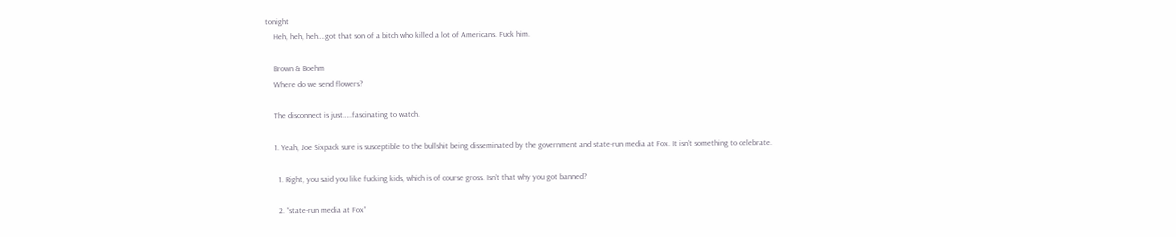tonight
    Heh, heh, heh….got that son of a bitch who killed a lot of Americans. Fuck him.

    Brown & Boehm
    Where do we send flowers?

    The disconnect is just…..fascinating to watch.

    1. Yeah, Joe Sixpack sure is susceptible to the bullshit being disseminated by the government and state-run media at Fox. It isn’t something to celebrate.

      1. Right, you said you like fucking kids, which is of course gross. Isn’t that why you got banned?

      2. “state-run media at Fox”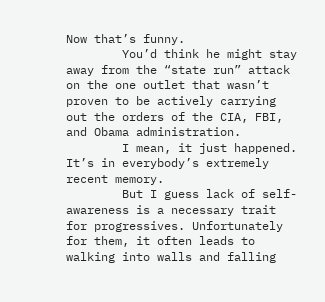Now that’s funny.
        You’d think he might stay away from the “state run” attack on the one outlet that wasn’t proven to be actively carrying out the orders of the CIA, FBI, and Obama administration.
        I mean, it just happened. It’s in everybody’s extremely recent memory.
        But I guess lack of self-awareness is a necessary trait for progressives. Unfortunately for them, it often leads to walking into walls and falling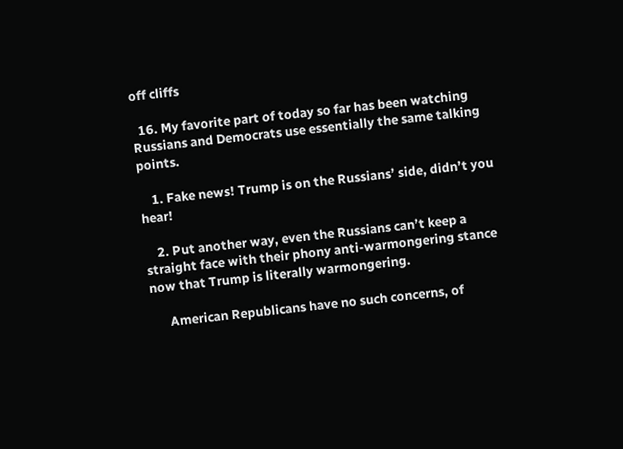off cliffs

  16. My favorite part of today so far has been watching Russians and Democrats use essentially the same talking points.

    1. Fake news! Trump is on the Russians’ side, didn’t you hear!

    2. Put another way, even the Russians can’t keep a straight face with their phony anti-warmongering stance now that Trump is literally warmongering.

      American Republicans have no such concerns, of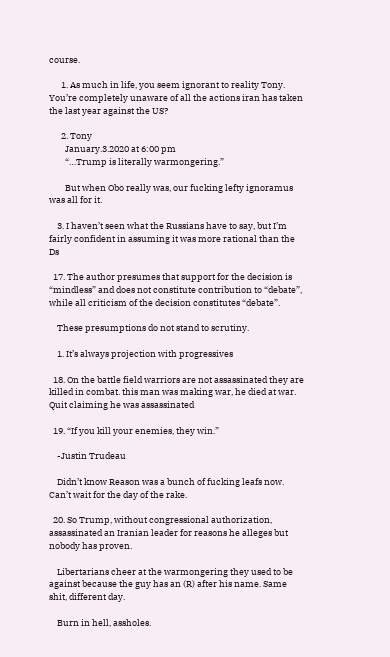course.

      1. As much in life, you seem ignorant to reality Tony. You’re completely unaware of all the actions iran has taken the last year against the US?

      2. Tony
        January.3.2020 at 6:00 pm
        “…Trump is literally warmongering.”

        But when Obo really was, our fucking lefty ignoramus was all for it.

    3. I haven’t seen what the Russians have to say, but I’m fairly confident in assuming it was more rational than the Ds

  17. The author presumes that support for the decision is “mindless” and does not constitute contribution to “debate”, while all criticism of the decision constitutes “debate”.

    These presumptions do not stand to scrutiny.

    1. It’s always projection with progressives

  18. On the battle field warriors are not assassinated they are killed in combat. this man was making war, he died at war. Quit claiming he was assassinated

  19. “If you kill your enemies, they win.”

    -Justin Trudeau

    Didn’t know Reason was a bunch of fucking leafs now. Can’t wait for the day of the rake.

  20. So Trump, without congressional authorization, assassinated an Iranian leader for reasons he alleges but nobody has proven.

    Libertarians cheer at the warmongering they used to be against because the guy has an (R) after his name. Same shit, different day.

    Burn in hell, assholes.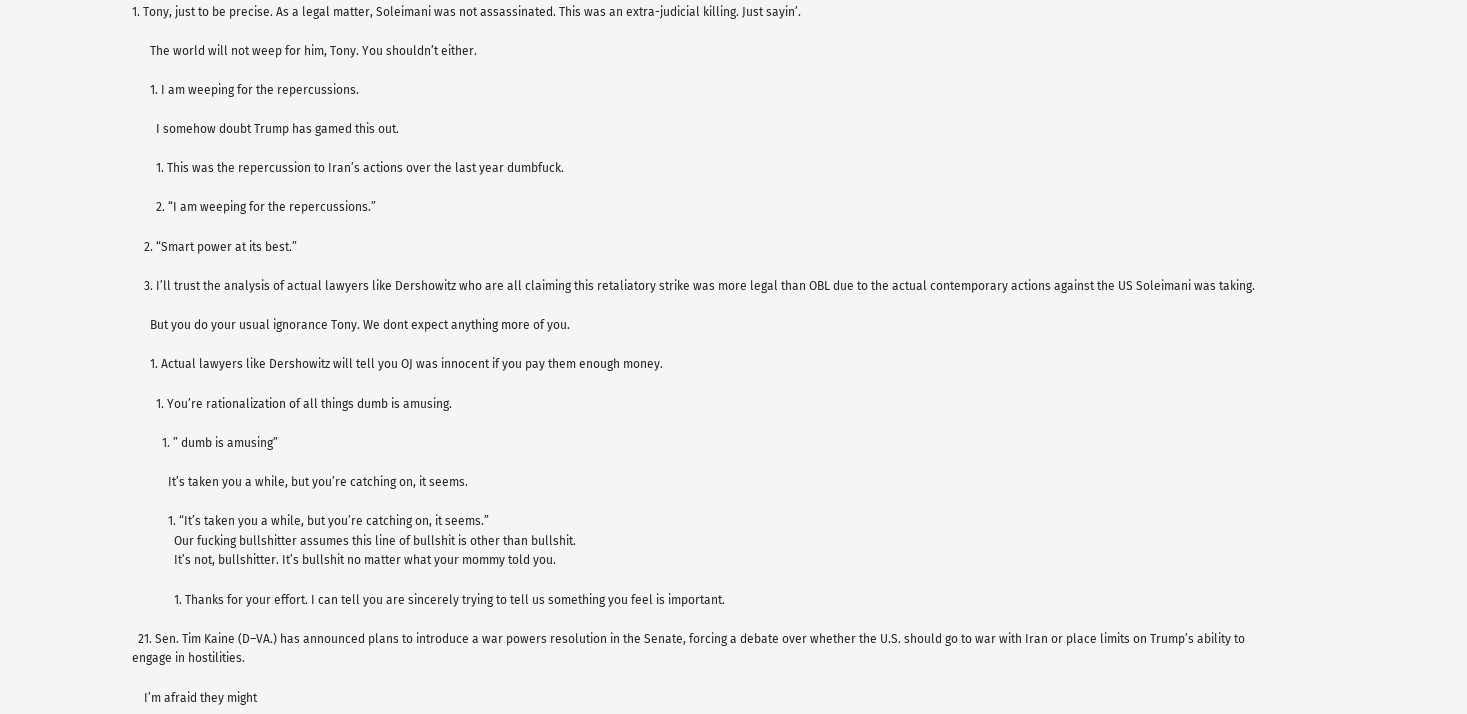1. Tony, just to be precise. As a legal matter, Soleimani was not assassinated. This was an extra-judicial killing. Just sayin’.

      The world will not weep for him, Tony. You shouldn’t either.

      1. I am weeping for the repercussions.

        I somehow doubt Trump has gamed this out.

        1. This was the repercussion to Iran’s actions over the last year dumbfuck.

        2. “I am weeping for the repercussions.”

    2. “Smart power at its best.”

    3. I’ll trust the analysis of actual lawyers like Dershowitz who are all claiming this retaliatory strike was more legal than OBL due to the actual contemporary actions against the US Soleimani was taking.

      But you do your usual ignorance Tony. We dont expect anything more of you.

      1. Actual lawyers like Dershowitz will tell you OJ was innocent if you pay them enough money.

        1. You’re rationalization of all things dumb is amusing.

          1. ” dumb is amusing”

            It’s taken you a while, but you’re catching on, it seems.

            1. “It’s taken you a while, but you’re catching on, it seems.”
              Our fucking bullshitter assumes this line of bullshit is other than bullshit.
              It’s not, bullshitter. It’s bullshit no matter what your mommy told you.

              1. Thanks for your effort. I can tell you are sincerely trying to tell us something you feel is important.

  21. Sen. Tim Kaine (D–VA.) has announced plans to introduce a war powers resolution in the Senate, forcing a debate over whether the U.S. should go to war with Iran or place limits on Trump’s ability to engage in hostilities.

    I’m afraid they might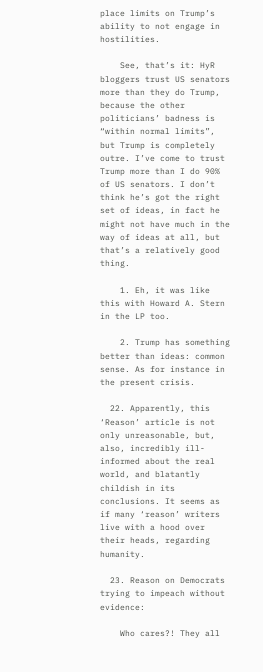place limits on Trump’s ability to not engage in hostilities.

    See, that’s it: HyR bloggers trust US senators more than they do Trump, because the other politicians’ badness is “within normal limits”, but Trump is completely outre. I’ve come to trust Trump more than I do 90% of US senators. I don’t think he’s got the right set of ideas, in fact he might not have much in the way of ideas at all, but that’s a relatively good thing.

    1. Eh, it was like this with Howard A. Stern in the LP too.

    2. Trump has something better than ideas: common sense. As for instance in the present crisis.

  22. Apparently, this ‘Reason’ article is not only unreasonable, but, also, incredibly ill-informed about the real world, and blatantly childish in its conclusions. It seems as if many ‘reason’ writers live with a hood over their heads, regarding humanity.

  23. Reason on Democrats trying to impeach without evidence:

    Who cares?! They all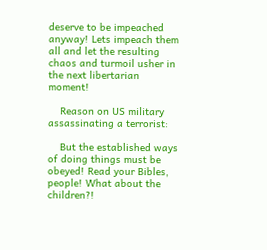deserve to be impeached anyway! Lets impeach them all and let the resulting chaos and turmoil usher in the next libertarian moment!

    Reason on US military assassinating a terrorist:

    But the established ways of doing things must be obeyed! Read your Bibles, people! What about the children?!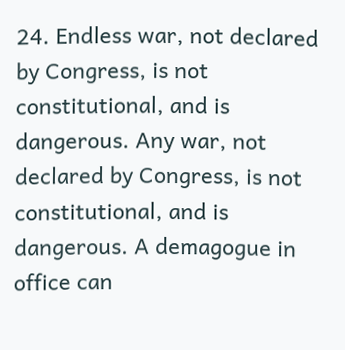24. Endless war, not declared by Congress, is not constitutional, and is dangerous. Any war, not declared by Congress, is not constitutional, and is dangerous. A demagogue in office can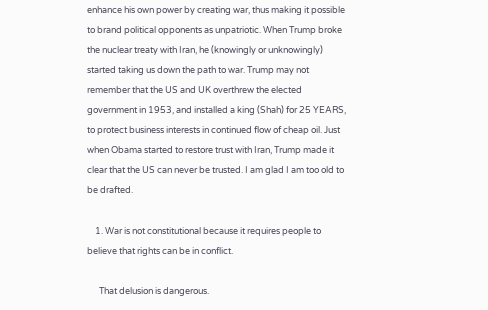enhance his own power by creating war, thus making it possible to brand political opponents as unpatriotic. When Trump broke the nuclear treaty with Iran, he (knowingly or unknowingly) started taking us down the path to war. Trump may not remember that the US and UK overthrew the elected government in 1953, and installed a king (Shah) for 25 YEARS, to protect business interests in continued flow of cheap oil. Just when Obama started to restore trust with Iran, Trump made it clear that the US can never be trusted. I am glad I am too old to be drafted.

    1. War is not constitutional because it requires people to believe that rights can be in conflict.

      That delusion is dangerous.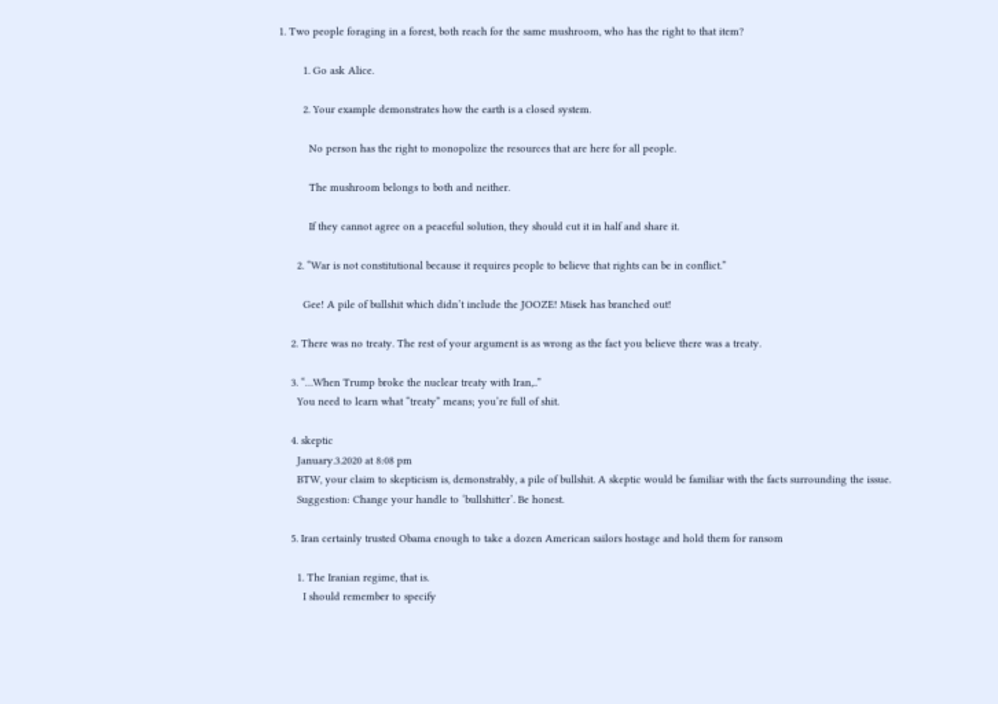1. Two people foraging in a forest, both reach for the same mushroom, who has the right to that item?

        1. Go ask Alice.

        2. Your example demonstrates how the earth is a closed system.

          No person has the right to monopolize the resources that are here for all people.

          The mushroom belongs to both and neither.

          If they cannot agree on a peaceful solution, they should cut it in half and share it.

      2. “War is not constitutional because it requires people to believe that rights can be in conflict.”

        Gee! A pile of bullshit which didn’t include the JOOZE! Misek has branched out!

    2. There was no treaty. The rest of your argument is as wrong as the fact you believe there was a treaty.

    3. “…When Trump broke the nuclear treaty with Iran,..”
      You need to learn what “treaty” means; you’re full of shit.

    4. skeptic
      January.3.2020 at 8:08 pm
      BTW, your claim to skepticism is, demonstrably, a pile of bullshit. A skeptic would be familiar with the facts surrounding the issue.
      Suggestion: Change your handle to ‘bullshitter’. Be honest.

    5. Iran certainly trusted Obama enough to take a dozen American sailors hostage and hold them for ransom

      1. The Iranian regime, that is.
        I should remember to specify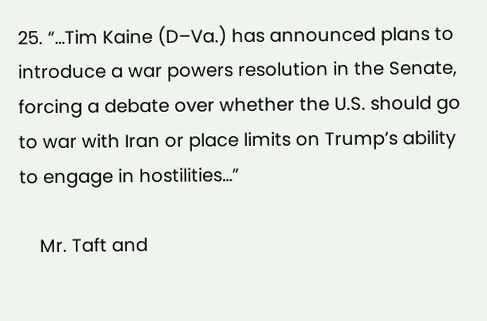25. “…Tim Kaine (D–Va.) has announced plans to introduce a war powers resolution in the Senate, forcing a debate over whether the U.S. should go to war with Iran or place limits on Trump’s ability to engage in hostilities…”

    Mr. Taft and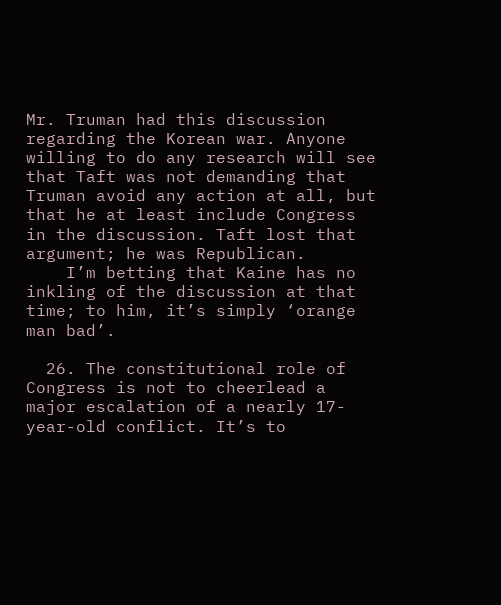Mr. Truman had this discussion regarding the Korean war. Anyone willing to do any research will see that Taft was not demanding that Truman avoid any action at all, but that he at least include Congress in the discussion. Taft lost that argument; he was Republican.
    I’m betting that Kaine has no inkling of the discussion at that time; to him, it’s simply ‘orange man bad’.

  26. The constitutional role of Congress is not to cheerlead a major escalation of a nearly 17-year-old conflict. It’s to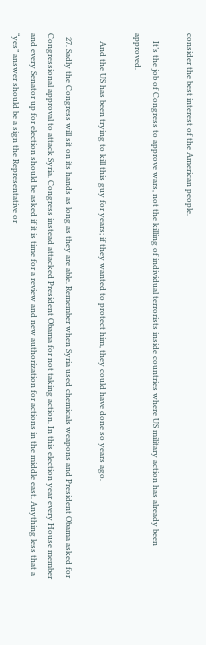consider the best interest of the American people.

    It’s the job of Congress to approve wars, not the killing of individual terrorists inside countries where US military action has already been approved.

    And the US has been trying to kill this guy for years; if they wanted to protect him, they could have done so years ago.

  27. Sadly the Congress will sit on its hands as long as they are able. Remember when Syria used chemicals weapons and President Obama asked for Congressional approval to attack Syria. Congress instead attacked President Obama for not taking action. In this election year every House member and every Senator up for election should be asked if it is time for a review and new authorization for actions in the middle east. Anything less that a “yes” answer should be a sign the Representative or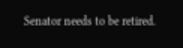Senator needs to be retired.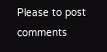Please to post comments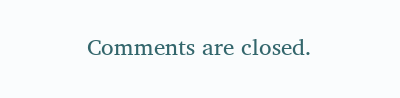Comments are closed.